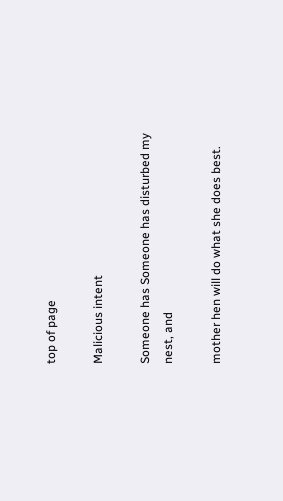top of page

Malicious intent

Someone has Someone has disturbed my nest, and

mother hen will do what she does best.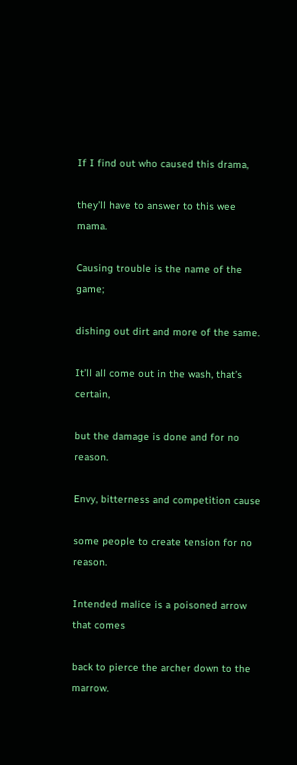If I find out who caused this drama,

they’ll have to answer to this wee mama.

Causing trouble is the name of the game;

dishing out dirt and more of the same.

It’ll all come out in the wash, that’s certain,

but the damage is done and for no reason.

Envy, bitterness and competition cause

some people to create tension for no reason.

Intended malice is a poisoned arrow that comes

back to pierce the archer down to the marrow.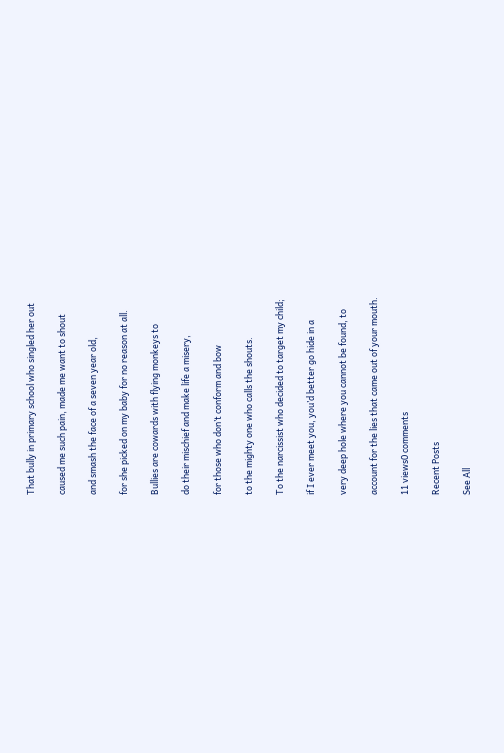That bully in primary school who singled her out

caused me such pain, made me want to shout

and smash the face of a seven year old,

for she picked on my baby for no reason at all.

Bullies are cowards with flying monkeys to

do their mischief and make life a misery,

for those who don’t conform and bow

to the mighty one who calls the shouts.

To the narcissist who decided to target my child;

if I ever meet you, you’d better go hide in a

very deep hole where you cannot be found, to

account for the lies that came out of your mouth.

11 views0 comments

Recent Posts

See All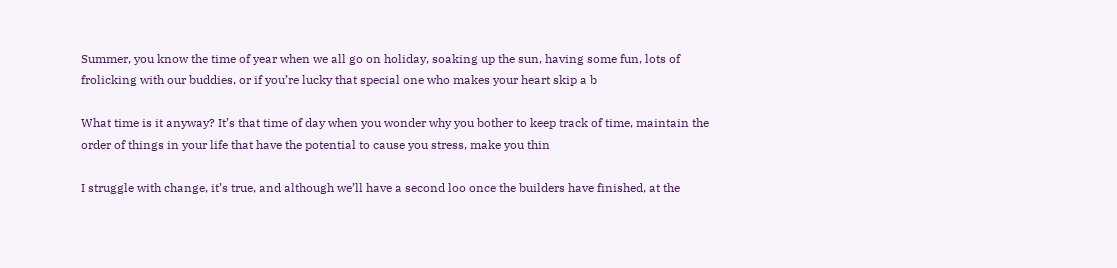Summer, you know the time of year when we all go on holiday, soaking up the sun, having some fun, lots of frolicking with our buddies, or if you’re lucky that special one who makes your heart skip a b

What time is it anyway? It’s that time of day when you wonder why you bother to keep track of time, maintain the order of things in your life that have the potential to cause you stress, make you thin

I struggle with change, it’s true, and although we’ll have a second loo once the builders have finished, at the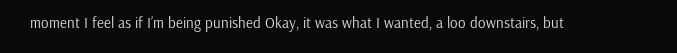moment I feel as if I’m being punished Okay, it was what I wanted, a loo downstairs, but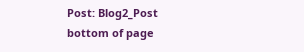Post: Blog2_Post
bottom of page